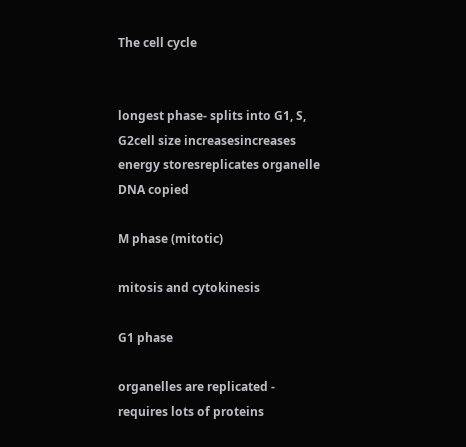The cell cycle


longest phase- splits into G1, S, G2cell size increasesincreases energy storesreplicates organelle DNA copied

M phase (mitotic)

mitosis and cytokinesis

G1 phase

organelles are replicated - requires lots of proteins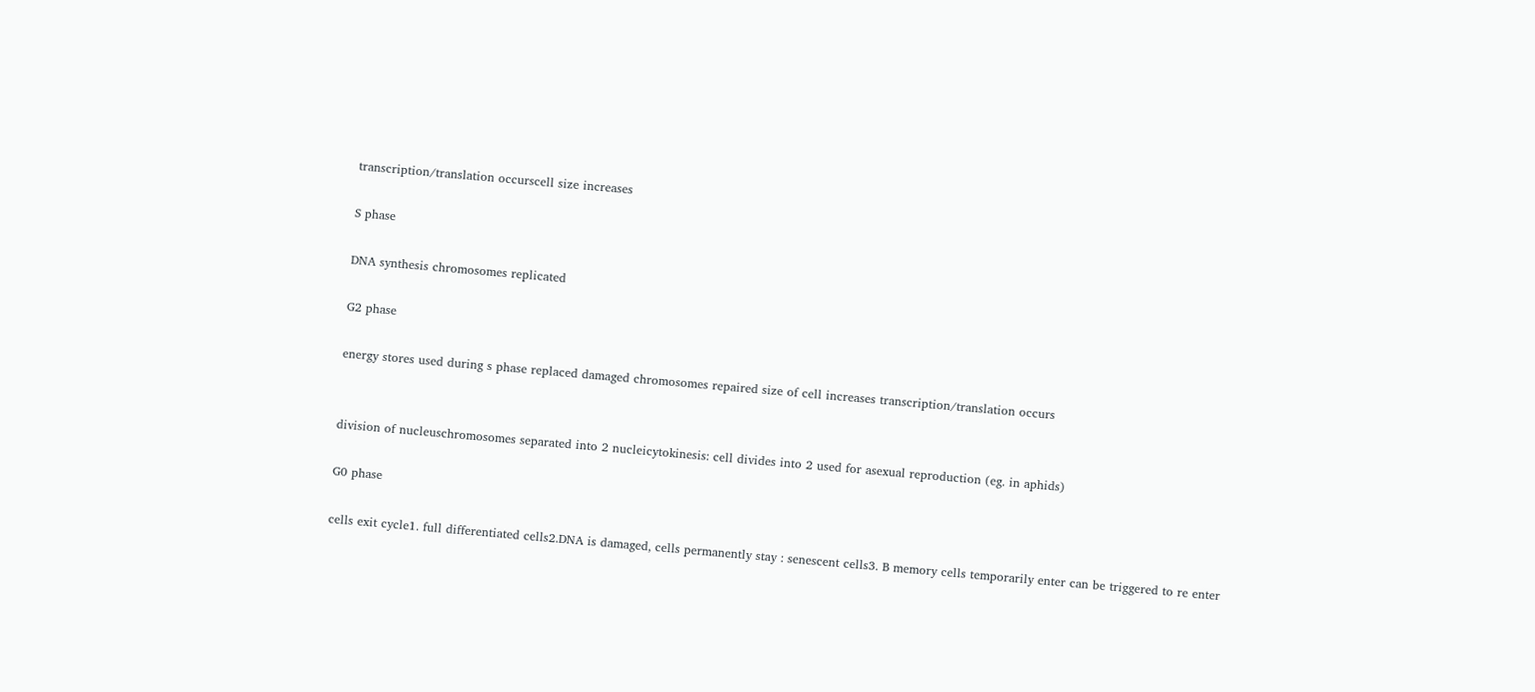transcription/translation occurscell size increases

S phase

DNA synthesis chromosomes replicated

G2 phase

energy stores used during s phase replaced damaged chromosomes repaired size of cell increases transcription/translation occurs


division of nucleuschromosomes separated into 2 nucleicytokinesis: cell divides into 2 used for asexual reproduction (eg. in aphids)

G0 phase

cells exit cycle1. full differentiated cells2.DNA is damaged, cells permanently stay : senescent cells3. B memory cells temporarily enter can be triggered to re enter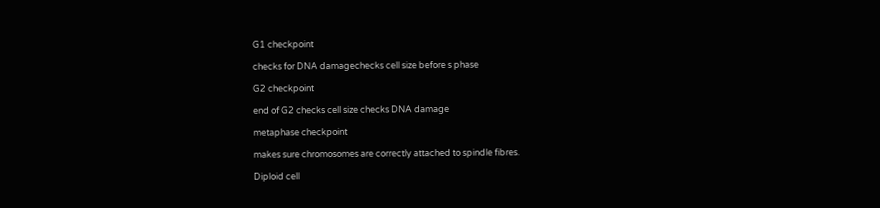G1 checkpoint

checks for DNA damagechecks cell size before s phase

G2 checkpoint

end of G2 checks cell size checks DNA damage

metaphase checkpoint

makes sure chromosomes are correctly attached to spindle fibres.

Diploid cell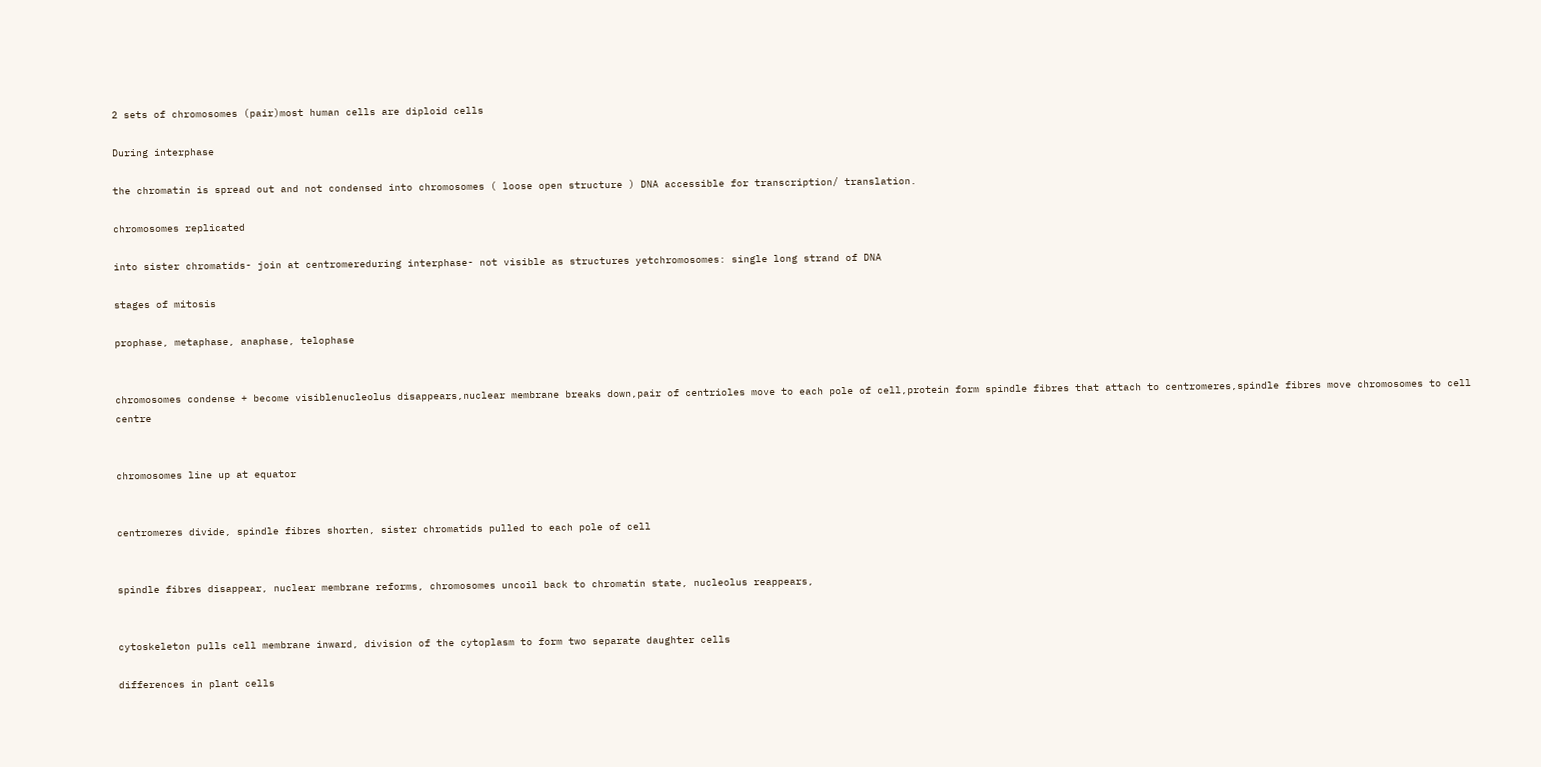2 sets of chromosomes (pair)most human cells are diploid cells

During interphase

the chromatin is spread out and not condensed into chromosomes ( loose open structure ) DNA accessible for transcription/ translation.

chromosomes replicated

into sister chromatids- join at centromereduring interphase- not visible as structures yetchromosomes: single long strand of DNA

stages of mitosis

prophase, metaphase, anaphase, telophase


chromosomes condense + become visiblenucleolus disappears,nuclear membrane breaks down,pair of centrioles move to each pole of cell,protein form spindle fibres that attach to centromeres,spindle fibres move chromosomes to cell centre


chromosomes line up at equator


centromeres divide, spindle fibres shorten, sister chromatids pulled to each pole of cell


spindle fibres disappear, nuclear membrane reforms, chromosomes uncoil back to chromatin state, nucleolus reappears,


cytoskeleton pulls cell membrane inward, division of the cytoplasm to form two separate daughter cells

differences in plant cells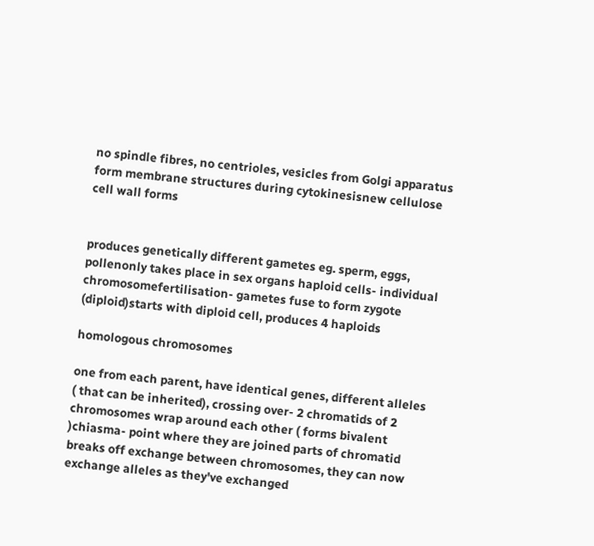no spindle fibres, no centrioles, vesicles from Golgi apparatus form membrane structures during cytokinesisnew cellulose cell wall forms


produces genetically different gametes eg. sperm, eggs, pollenonly takes place in sex organs haploid cells- individual chromosomefertilisation- gametes fuse to form zygote (diploid)starts with diploid cell, produces 4 haploids

homologous chromosomes

one from each parent, have identical genes, different alleles ( that can be inherited), crossing over- 2 chromatids of 2 chromosomes wrap around each other ( forms bivalent )chiasma- point where they are joined parts of chromatid breaks off exchange between chromosomes, they can now exchange alleles as they've exchanged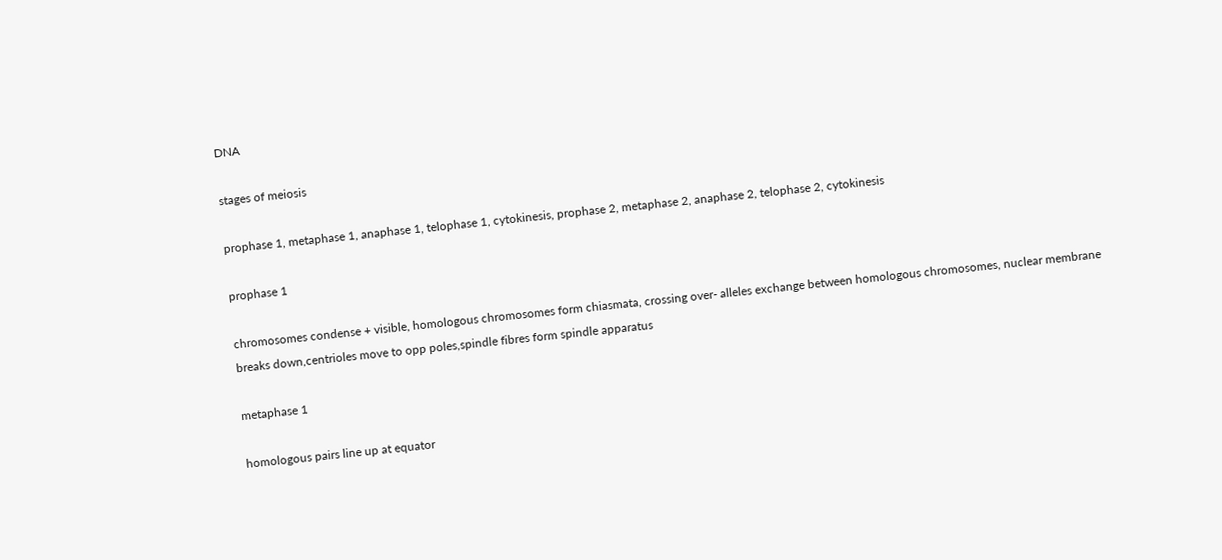DNA

stages of meiosis

prophase 1, metaphase 1, anaphase 1, telophase 1, cytokinesis, prophase 2, metaphase 2, anaphase 2, telophase 2, cytokinesis

prophase 1

chromosomes condense + visible, homologous chromosomes form chiasmata, crossing over- alleles exchange between homologous chromosomes, nuclear membrane breaks down,centrioles move to opp poles,spindle fibres form spindle apparatus

metaphase 1

homologous pairs line up at equator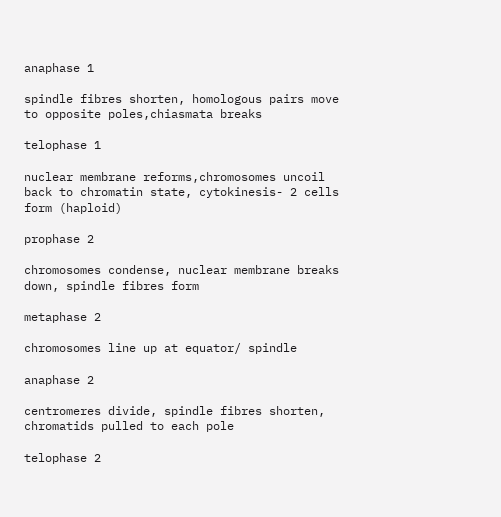anaphase 1

spindle fibres shorten, homologous pairs move to opposite poles,chiasmata breaks

telophase 1

nuclear membrane reforms,chromosomes uncoil back to chromatin state, cytokinesis- 2 cells form (haploid)

prophase 2

chromosomes condense, nuclear membrane breaks down, spindle fibres form

metaphase 2

chromosomes line up at equator/ spindle

anaphase 2

centromeres divide, spindle fibres shorten, chromatids pulled to each pole

telophase 2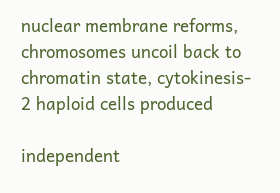nuclear membrane reforms, chromosomes uncoil back to chromatin state, cytokinesis- 2 haploid cells produced

independent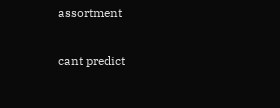assortment

cant predict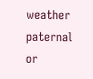weather paternal or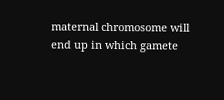maternal chromosome will end up in which gamete